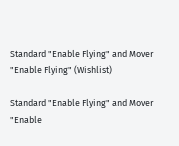Standard "Enable Flying" and Mover "Enable Flying" (Wishlist)

Standard "Enable Flying" and Mover "Enable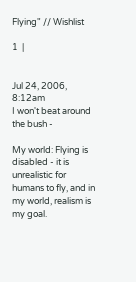Flying" // Wishlist

1  |


Jul 24, 2006, 8:12am
I won't beat around the bush -

My world: Flying is disabled - it is unrealistic for humans to fly, and in
my world, realism is my goal.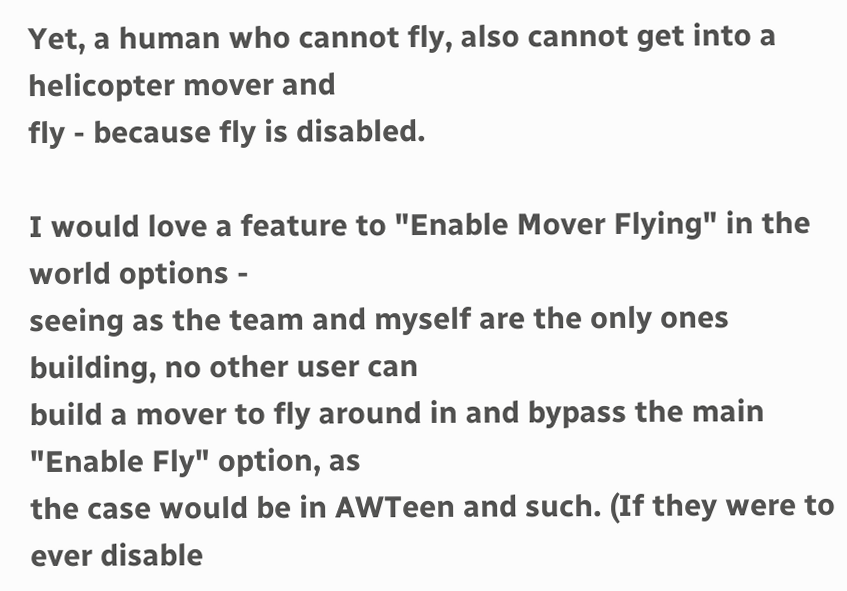Yet, a human who cannot fly, also cannot get into a helicopter mover and
fly - because fly is disabled.

I would love a feature to "Enable Mover Flying" in the world options -
seeing as the team and myself are the only ones building, no other user can
build a mover to fly around in and bypass the main "Enable Fly" option, as
the case would be in AWTeen and such. (If they were to ever disable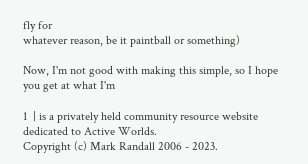fly for
whatever reason, be it paintball or something)

Now, I'm not good with making this simple, so I hope you get at what I'm

1  | is a privately held community resource website dedicated to Active Worlds.
Copyright (c) Mark Randall 2006 - 2023.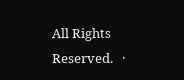All Rights Reserved.   ·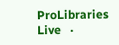ProLibraries Live   ·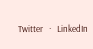Twitter   ·   LinkedIn